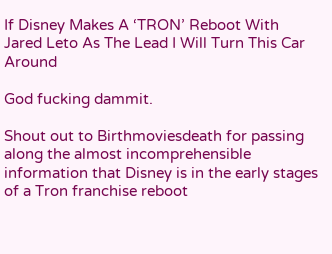If Disney Makes A ‘TRON’ Reboot With Jared Leto As The Lead I Will Turn This Car Around

God fucking dammit.

Shout out to Birthmoviesdeath for passing along the almost incomprehensible information that Disney is in the early stages of a Tron franchise reboot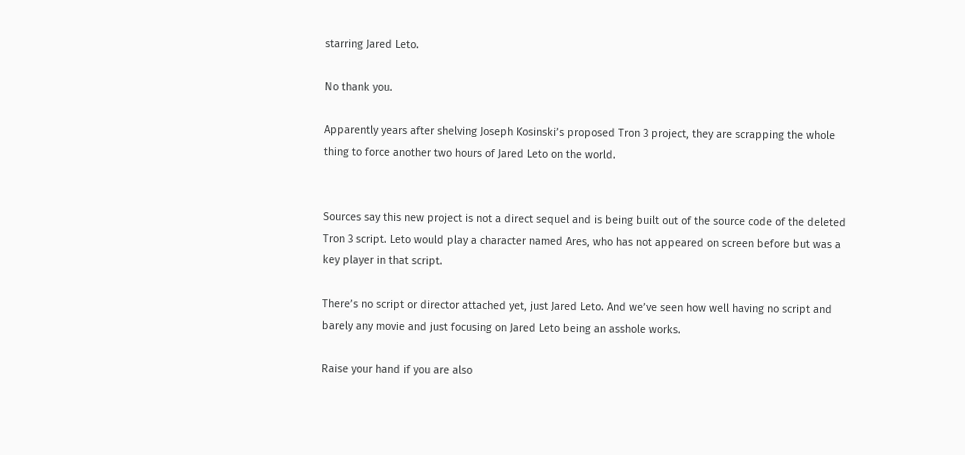starring Jared Leto.

No thank you.

Apparently years after shelving Joseph Kosinski’s proposed Tron 3 project, they are scrapping the whole thing to force another two hours of Jared Leto on the world.


Sources say this new project is not a direct sequel and is being built out of the source code of the deleted Tron 3 script. Leto would play a character named Ares, who has not appeared on screen before but was a key player in that script.

There’s no script or director attached yet, just Jared Leto. And we’ve seen how well having no script and barely any movie and just focusing on Jared Leto being an asshole works.

Raise your hand if you are also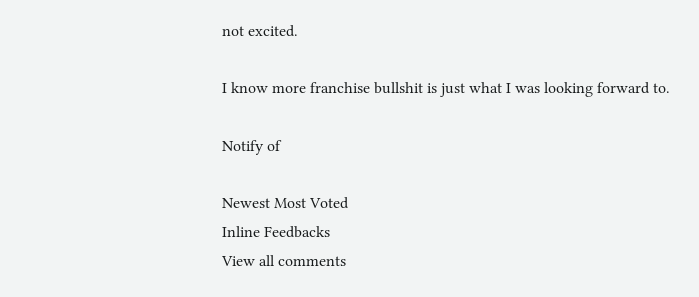not excited.

I know more franchise bullshit is just what I was looking forward to.

Notify of

Newest Most Voted
Inline Feedbacks
View all comments